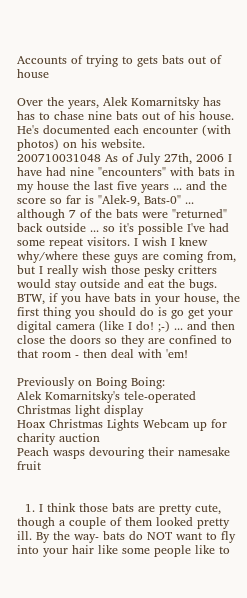Accounts of trying to gets bats out of house

Over the years, Alek Komarnitsky has has to chase nine bats out of his house. He's documented each encounter (with photos) on his website.
200710031048 As of July 27th, 2006 I have had nine "encounters" with bats in my house the last five years ... and the score so far is "Alek-9, Bats-0" ... although 7 of the bats were "returned" back outside ... so it's possible I've had some repeat visitors. I wish I knew why/where these guys are coming from, but I really wish those pesky critters would stay outside and eat the bugs. BTW, if you have bats in your house, the first thing you should do is go get your digital camera (like I do! ;-) ... and then close the doors so they are confined to that room - then deal with 'em!

Previously on Boing Boing:
Alek Komarnitsky's tele-operated Christmas light display
Hoax Christmas Lights Webcam up for charity auction
Peach wasps devouring their namesake fruit


  1. I think those bats are pretty cute, though a couple of them looked pretty ill. By the way- bats do NOT want to fly into your hair like some people like to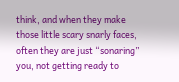think, and when they make those little scary snarly faces, often they are just “sonaring” you, not getting ready to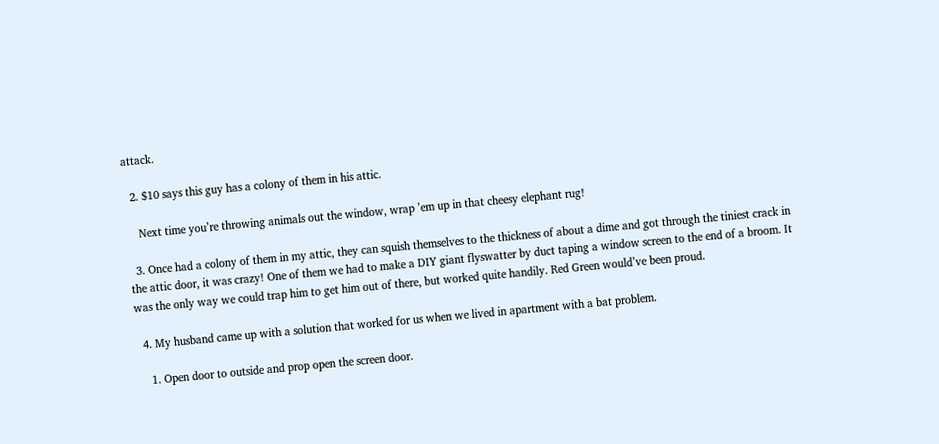attack.

  2. $10 says this guy has a colony of them in his attic.

    Next time you’re throwing animals out the window, wrap ’em up in that cheesy elephant rug!

  3. Once had a colony of them in my attic, they can squish themselves to the thickness of about a dime and got through the tiniest crack in the attic door, it was crazy! One of them we had to make a DIY giant flyswatter by duct taping a window screen to the end of a broom. It was the only way we could trap him to get him out of there, but worked quite handily. Red Green would’ve been proud.

  4. My husband came up with a solution that worked for us when we lived in apartment with a bat problem.

    1. Open door to outside and prop open the screen door.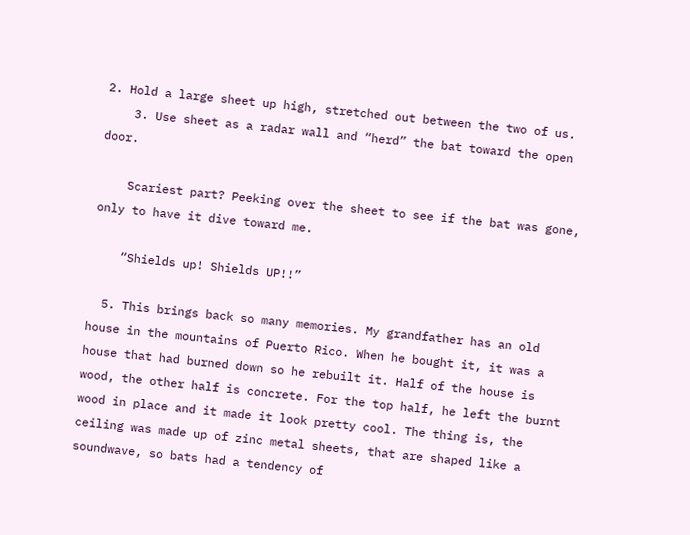2. Hold a large sheet up high, stretched out between the two of us.
    3. Use sheet as a radar wall and “herd” the bat toward the open door.

    Scariest part? Peeking over the sheet to see if the bat was gone, only to have it dive toward me.

    “Shields up! Shields UP!!”

  5. This brings back so many memories. My grandfather has an old house in the mountains of Puerto Rico. When he bought it, it was a house that had burned down so he rebuilt it. Half of the house is wood, the other half is concrete. For the top half, he left the burnt wood in place and it made it look pretty cool. The thing is, the ceiling was made up of zinc metal sheets, that are shaped like a soundwave, so bats had a tendency of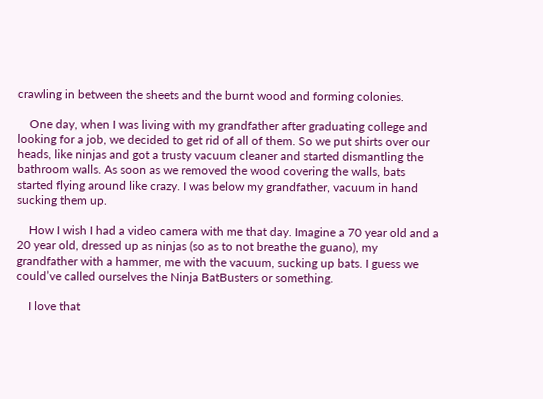crawling in between the sheets and the burnt wood and forming colonies.

    One day, when I was living with my grandfather after graduating college and looking for a job, we decided to get rid of all of them. So we put shirts over our heads, like ninjas and got a trusty vacuum cleaner and started dismantling the bathroom walls. As soon as we removed the wood covering the walls, bats started flying around like crazy. I was below my grandfather, vacuum in hand sucking them up.

    How I wish I had a video camera with me that day. Imagine a 70 year old and a 20 year old, dressed up as ninjas (so as to not breathe the guano), my grandfather with a hammer, me with the vacuum, sucking up bats. I guess we could’ve called ourselves the Ninja BatBusters or something.

    I love that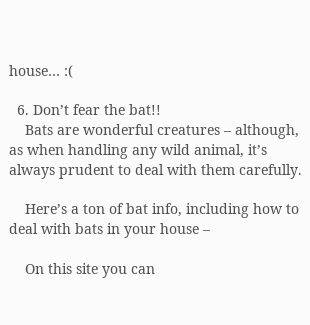house… :(

  6. Don’t fear the bat!!
    Bats are wonderful creatures – although, as when handling any wild animal, it’s always prudent to deal with them carefully.

    Here’s a ton of bat info, including how to deal with bats in your house –

    On this site you can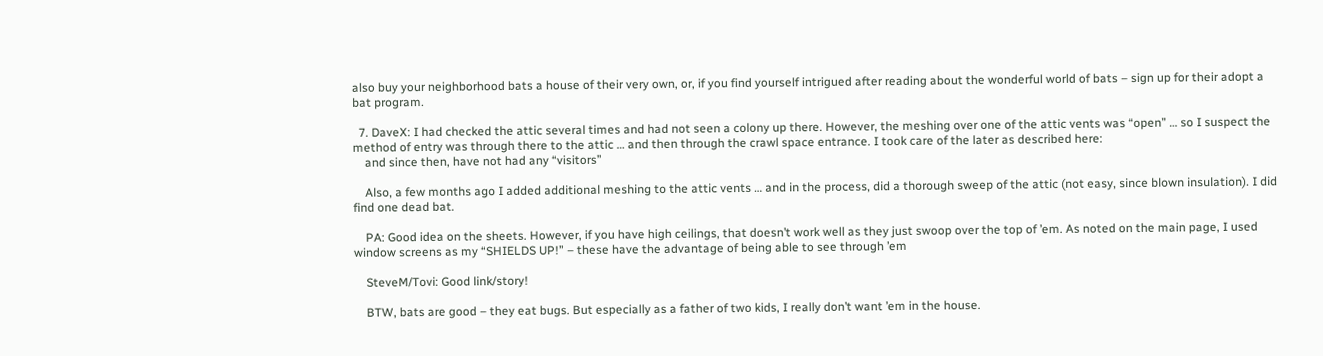also buy your neighborhood bats a house of their very own, or, if you find yourself intrigued after reading about the wonderful world of bats – sign up for their adopt a bat program.

  7. DaveX: I had checked the attic several times and had not seen a colony up there. However, the meshing over one of the attic vents was “open” … so I suspect the method of entry was through there to the attic … and then through the crawl space entrance. I took care of the later as described here:
    and since then, have not had any “visitors”

    Also, a few months ago I added additional meshing to the attic vents … and in the process, did a thorough sweep of the attic (not easy, since blown insulation). I did find one dead bat.

    PA: Good idea on the sheets. However, if you have high ceilings, that doesn’t work well as they just swoop over the top of ’em. As noted on the main page, I used window screens as my “SHIELDS UP!” – these have the advantage of being able to see through ’em

    SteveM/Tovi: Good link/story!

    BTW, bats are good – they eat bugs. But especially as a father of two kids, I really don’t want ’em in the house.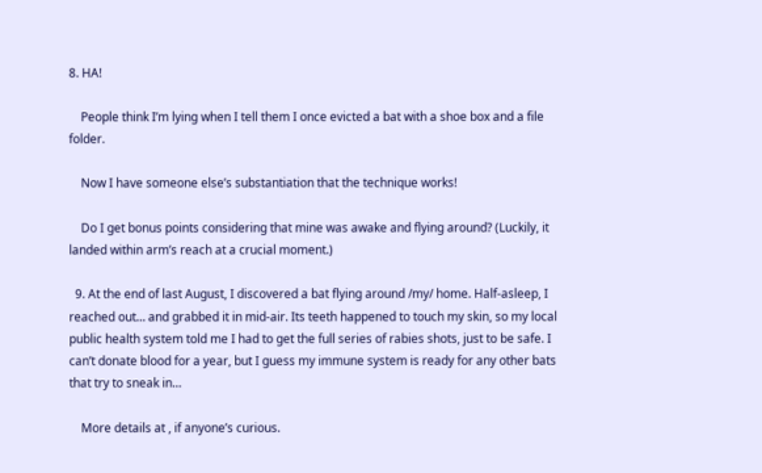8. HA!

    People think I’m lying when I tell them I once evicted a bat with a shoe box and a file folder.

    Now I have someone else’s substantiation that the technique works!

    Do I get bonus points considering that mine was awake and flying around? (Luckily, it landed within arm’s reach at a crucial moment.)

  9. At the end of last August, I discovered a bat flying around /my/ home. Half-asleep, I reached out… and grabbed it in mid-air. Its teeth happened to touch my skin, so my local public health system told me I had to get the full series of rabies shots, just to be safe. I can’t donate blood for a year, but I guess my immune system is ready for any other bats that try to sneak in…

    More details at , if anyone’s curious.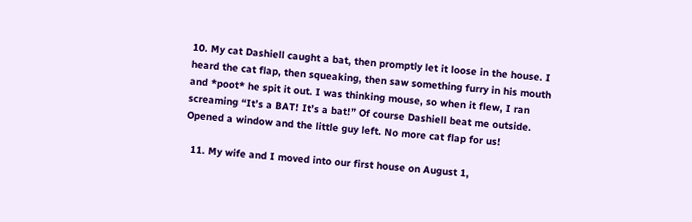10. My cat Dashiell caught a bat, then promptly let it loose in the house. I heard the cat flap, then squeaking, then saw something furry in his mouth and *poot* he spit it out. I was thinking mouse, so when it flew, I ran screaming “It’s a BAT! It’s a bat!” Of course Dashiell beat me outside. Opened a window and the little guy left. No more cat flap for us!

  11. My wife and I moved into our first house on August 1,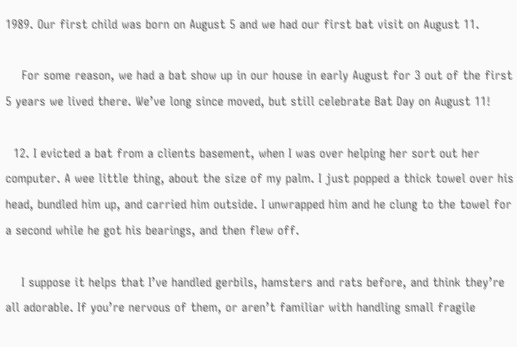1989. Our first child was born on August 5 and we had our first bat visit on August 11.

    For some reason, we had a bat show up in our house in early August for 3 out of the first 5 years we lived there. We’ve long since moved, but still celebrate Bat Day on August 11!

  12. I evicted a bat from a clients basement, when I was over helping her sort out her computer. A wee little thing, about the size of my palm. I just popped a thick towel over his head, bundled him up, and carried him outside. I unwrapped him and he clung to the towel for a second while he got his bearings, and then flew off.

    I suppose it helps that I’ve handled gerbils, hamsters and rats before, and think they’re all adorable. If you’re nervous of them, or aren’t familiar with handling small fragile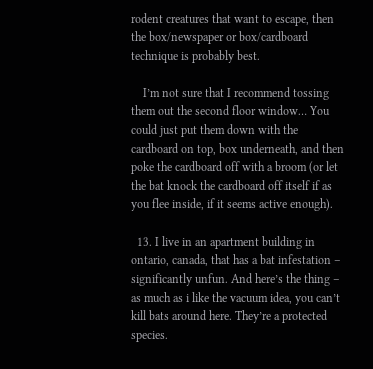rodent creatures that want to escape, then the box/newspaper or box/cardboard technique is probably best.

    I’m not sure that I recommend tossing them out the second floor window… You could just put them down with the cardboard on top, box underneath, and then poke the cardboard off with a broom (or let the bat knock the cardboard off itself if as you flee inside, if it seems active enough).

  13. I live in an apartment building in ontario, canada, that has a bat infestation – significantly unfun. And here’s the thing – as much as i like the vacuum idea, you can’t kill bats around here. They’re a protected species.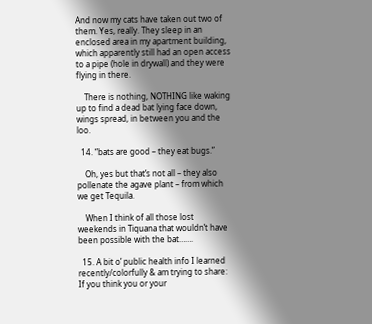And now my cats have taken out two of them. Yes, really. They sleep in an enclosed area in my apartment building, which apparently still had an open access to a pipe (hole in drywall) and they were flying in there.

    There is nothing, NOTHING like waking up to find a dead bat lying face down, wings spread, in between you and the loo.

  14. “bats are good – they eat bugs.”

    Oh, yes but that’s not all – they also pollenate the agave plant – from which we get Tequila.

    When I think of all those lost weekends in Tiquana that wouldn’t have been possible with the bat…….

  15. A bit o’ public health info I learned recently/colorfully & am trying to share: If you think you or your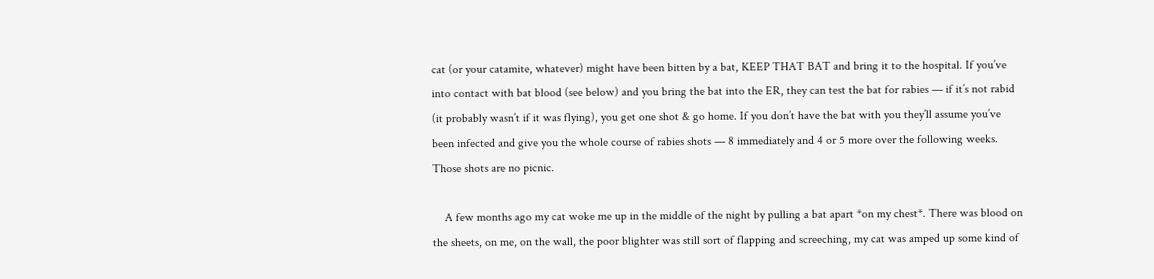cat (or your catamite, whatever) might have been bitten by a bat, KEEP THAT BAT and bring it to the hospital. If you’ve into contact with bat blood (see below) and you bring the bat into the ER, they can test the bat for rabies — if it’s not rabid (it probably wasn’t if it was flying), you get one shot & go home. If you don’t have the bat with you they’ll assume you’ve been infected and give you the whole course of rabies shots — 8 immediately and 4 or 5 more over the following weeks. Those shots are no picnic.

    A few months ago my cat woke me up in the middle of the night by pulling a bat apart *on my chest*. There was blood on the sheets, on me, on the wall, the poor blighter was still sort of flapping and screeching, my cat was amped up some kind of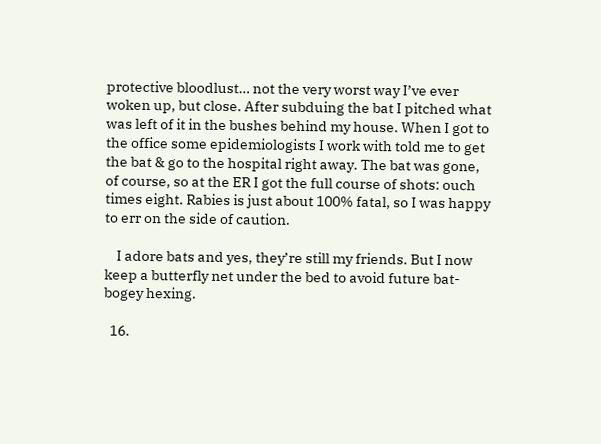protective bloodlust… not the very worst way I’ve ever woken up, but close. After subduing the bat I pitched what was left of it in the bushes behind my house. When I got to the office some epidemiologists I work with told me to get the bat & go to the hospital right away. The bat was gone, of course, so at the ER I got the full course of shots: ouch times eight. Rabies is just about 100% fatal, so I was happy to err on the side of caution.

    I adore bats and yes, they’re still my friends. But I now keep a butterfly net under the bed to avoid future bat-bogey hexing.

  16.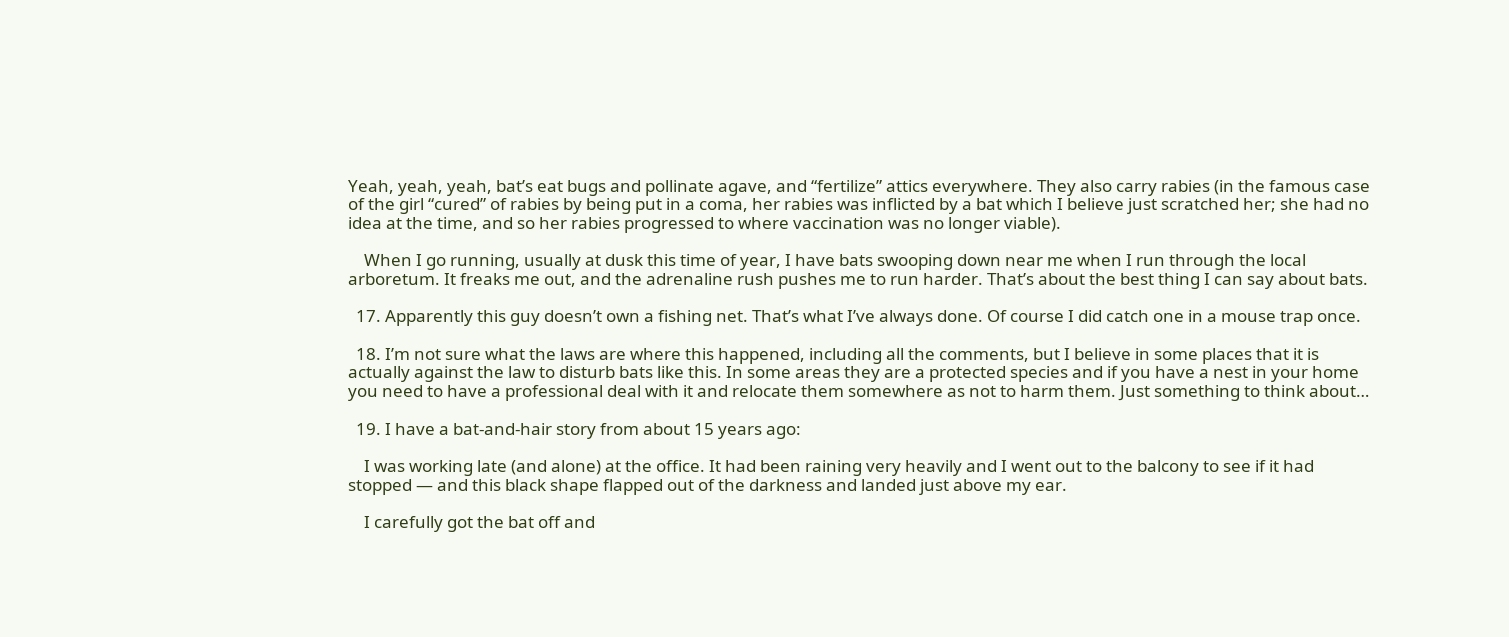Yeah, yeah, yeah, bat’s eat bugs and pollinate agave, and “fertilize” attics everywhere. They also carry rabies (in the famous case of the girl “cured” of rabies by being put in a coma, her rabies was inflicted by a bat which I believe just scratched her; she had no idea at the time, and so her rabies progressed to where vaccination was no longer viable).

    When I go running, usually at dusk this time of year, I have bats swooping down near me when I run through the local arboretum. It freaks me out, and the adrenaline rush pushes me to run harder. That’s about the best thing I can say about bats.

  17. Apparently this guy doesn’t own a fishing net. That’s what I’ve always done. Of course I did catch one in a mouse trap once.

  18. I’m not sure what the laws are where this happened, including all the comments, but I believe in some places that it is actually against the law to disturb bats like this. In some areas they are a protected species and if you have a nest in your home you need to have a professional deal with it and relocate them somewhere as not to harm them. Just something to think about…

  19. I have a bat-and-hair story from about 15 years ago:

    I was working late (and alone) at the office. It had been raining very heavily and I went out to the balcony to see if it had stopped — and this black shape flapped out of the darkness and landed just above my ear.

    I carefully got the bat off and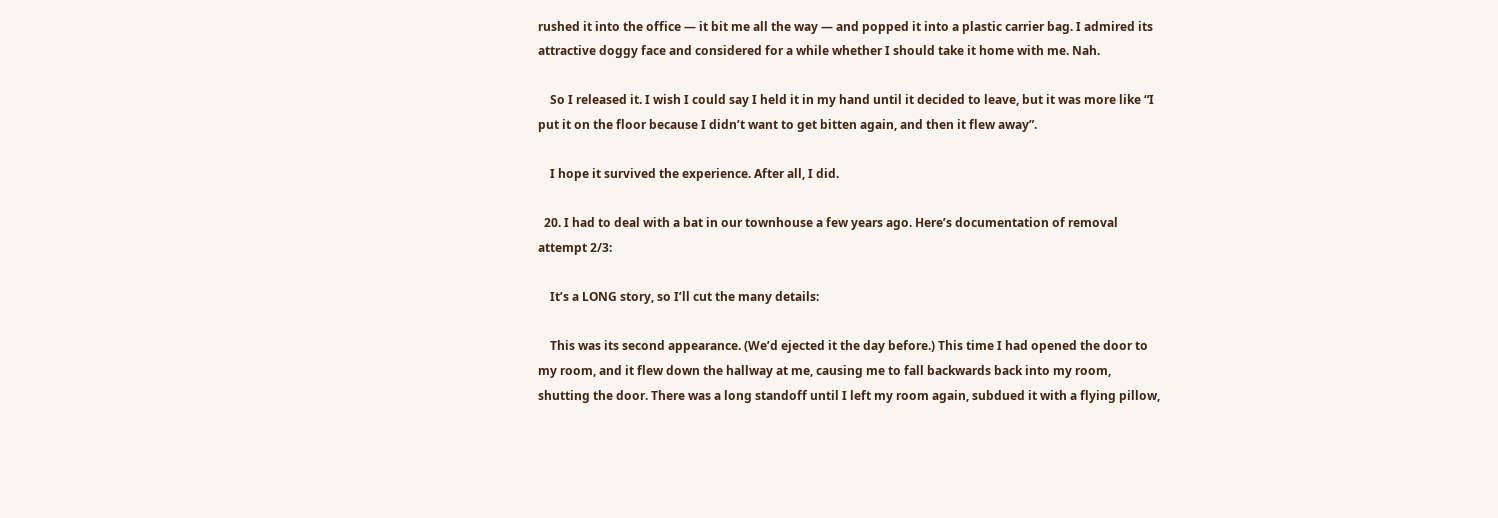rushed it into the office — it bit me all the way — and popped it into a plastic carrier bag. I admired its attractive doggy face and considered for a while whether I should take it home with me. Nah.

    So I released it. I wish I could say I held it in my hand until it decided to leave, but it was more like “I put it on the floor because I didn’t want to get bitten again, and then it flew away”.

    I hope it survived the experience. After all, I did.

  20. I had to deal with a bat in our townhouse a few years ago. Here’s documentation of removal attempt 2/3:

    It’s a LONG story, so I’ll cut the many details:

    This was its second appearance. (We’d ejected it the day before.) This time I had opened the door to my room, and it flew down the hallway at me, causing me to fall backwards back into my room, shutting the door. There was a long standoff until I left my room again, subdued it with a flying pillow,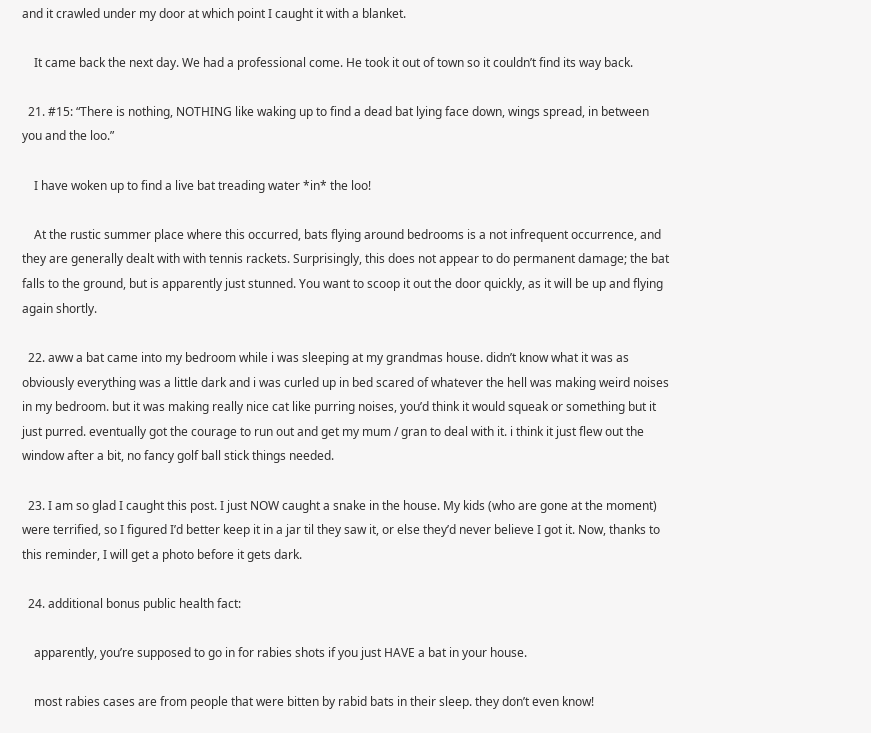and it crawled under my door at which point I caught it with a blanket.

    It came back the next day. We had a professional come. He took it out of town so it couldn’t find its way back.

  21. #15: “There is nothing, NOTHING like waking up to find a dead bat lying face down, wings spread, in between you and the loo.”

    I have woken up to find a live bat treading water *in* the loo!

    At the rustic summer place where this occurred, bats flying around bedrooms is a not infrequent occurrence, and they are generally dealt with with tennis rackets. Surprisingly, this does not appear to do permanent damage; the bat falls to the ground, but is apparently just stunned. You want to scoop it out the door quickly, as it will be up and flying again shortly.

  22. aww a bat came into my bedroom while i was sleeping at my grandmas house. didn’t know what it was as obviously everything was a little dark and i was curled up in bed scared of whatever the hell was making weird noises in my bedroom. but it was making really nice cat like purring noises, you’d think it would squeak or something but it just purred. eventually got the courage to run out and get my mum / gran to deal with it. i think it just flew out the window after a bit, no fancy golf ball stick things needed.

  23. I am so glad I caught this post. I just NOW caught a snake in the house. My kids (who are gone at the moment) were terrified, so I figured I’d better keep it in a jar til they saw it, or else they’d never believe I got it. Now, thanks to this reminder, I will get a photo before it gets dark.

  24. additional bonus public health fact:

    apparently, you’re supposed to go in for rabies shots if you just HAVE a bat in your house.

    most rabies cases are from people that were bitten by rabid bats in their sleep. they don’t even know!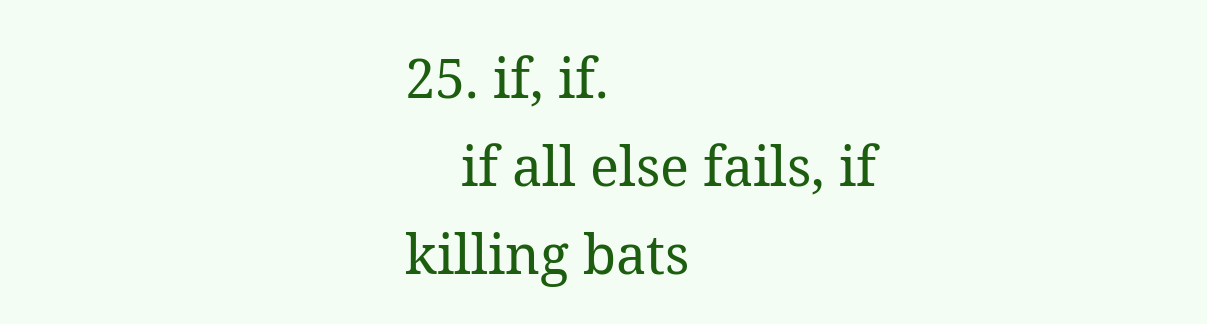25. if, if.
    if all else fails, if killing bats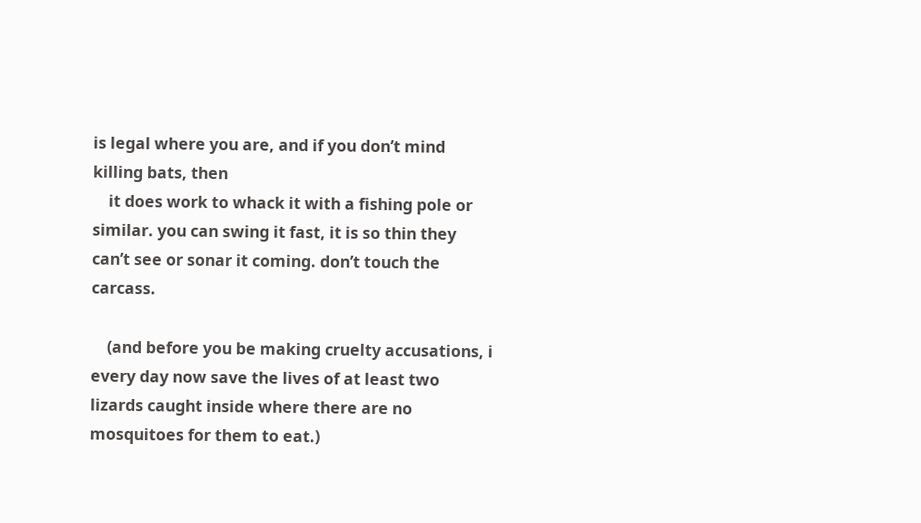is legal where you are, and if you don’t mind killing bats, then
    it does work to whack it with a fishing pole or similar. you can swing it fast, it is so thin they can’t see or sonar it coming. don’t touch the carcass.

    (and before you be making cruelty accusations, i every day now save the lives of at least two lizards caught inside where there are no mosquitoes for them to eat.)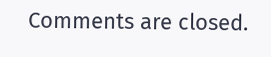Comments are closed.